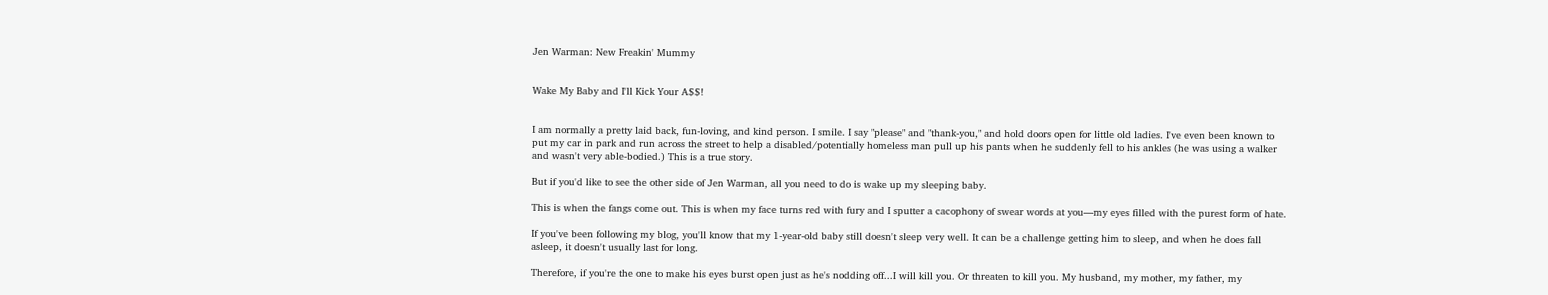Jen Warman: New Freakin' Mummy


Wake My Baby and I'll Kick Your A$$!


I am normally a pretty laid back, fun-loving, and kind person. I smile. I say "please" and "thank-you," and hold doors open for little old ladies. I've even been known to put my car in park and run across the street to help a disabled/potentially homeless man pull up his pants when he suddenly fell to his ankles (he was using a walker and wasn't very able-bodied.) This is a true story.

But if you'd like to see the other side of Jen Warman, all you need to do is wake up my sleeping baby.

This is when the fangs come out. This is when my face turns red with fury and I sputter a cacophony of swear words at you—my eyes filled with the purest form of hate.

If you've been following my blog, you'll know that my 1-year-old baby still doesn't sleep very well. It can be a challenge getting him to sleep, and when he does fall asleep, it doesn't usually last for long.

Therefore, if you're the one to make his eyes burst open just as he's nodding off...I will kill you. Or threaten to kill you. My husband, my mother, my father, my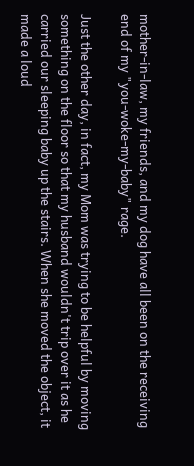mother-in-law, my friends, and my dog have all been on the receiving end of my "you-woke-my-baby" rage.

Just the other day, in fact, my Mom was trying to be helpful by moving something on the floor so that my husband wouldn't trip over it as he carried our sleeping baby up the stairs. When she moved the object, it made a loud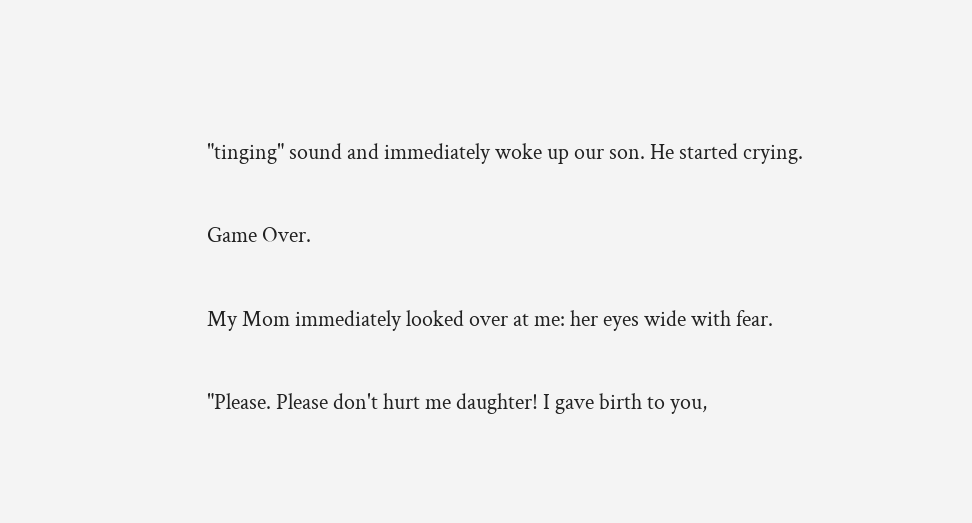"tinging" sound and immediately woke up our son. He started crying.

Game Over.

My Mom immediately looked over at me: her eyes wide with fear.

"Please. Please don't hurt me daughter! I gave birth to you,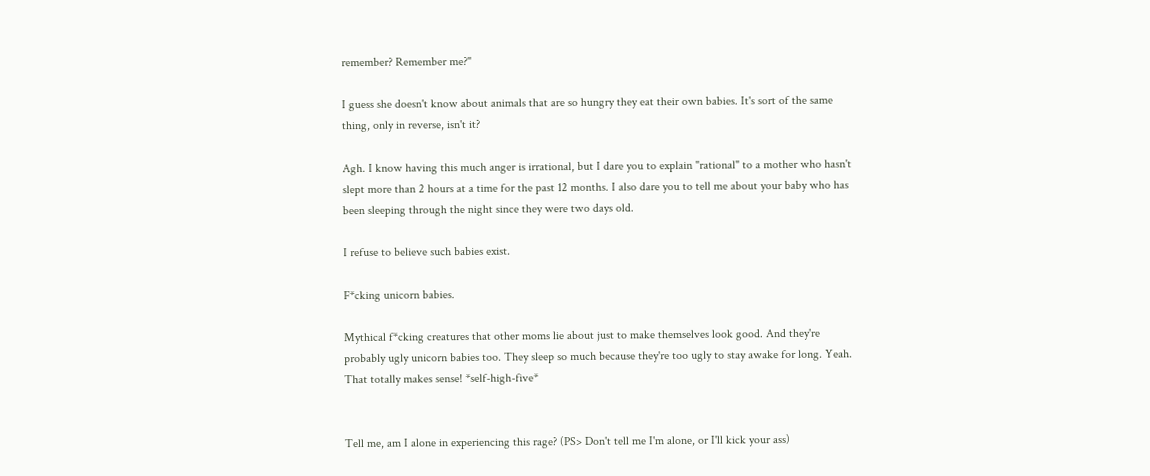remember? Remember me?"

I guess she doesn't know about animals that are so hungry they eat their own babies. It's sort of the same thing, only in reverse, isn't it?

Agh. I know having this much anger is irrational, but I dare you to explain "rational" to a mother who hasn't slept more than 2 hours at a time for the past 12 months. I also dare you to tell me about your baby who has been sleeping through the night since they were two days old.

I refuse to believe such babies exist.

F*cking unicorn babies.

Mythical f*cking creatures that other moms lie about just to make themselves look good. And they're probably ugly unicorn babies too. They sleep so much because they're too ugly to stay awake for long. Yeah. That totally makes sense! *self-high-five*


Tell me, am I alone in experiencing this rage? (PS> Don't tell me I'm alone, or I'll kick your ass)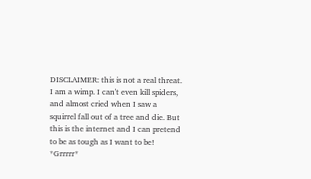DISCLAIMER: this is not a real threat. I am a wimp. I can't even kill spiders, and almost cried when I saw a squirrel fall out of a tree and die. But this is the internet and I can pretend to be as tough as I want to be! *Grrrrr*